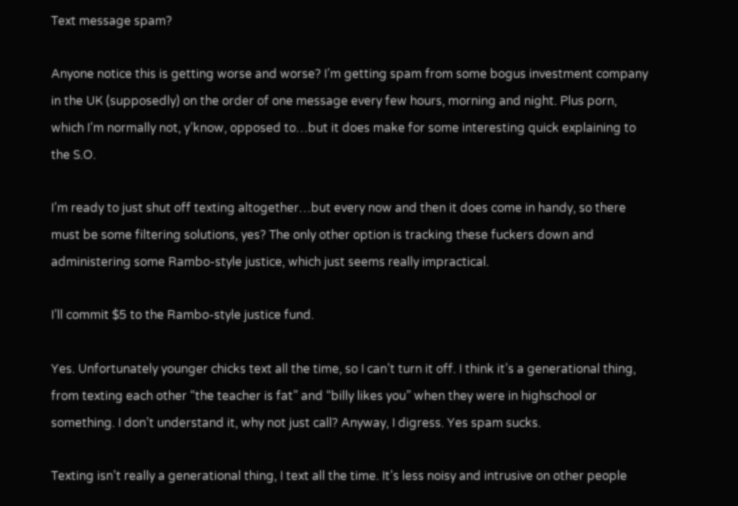Text message spam?

Anyone notice this is getting worse and worse? I’m getting spam from some bogus investment company in the UK (supposedly) on the order of one message every few hours, morning and night. Plus porn, which I’m normally not, y’know, opposed to…but it does make for some interesting quick explaining to the S.O.

I’m ready to just shut off texting altogether…but every now and then it does come in handy, so there must be some filtering solutions, yes? The only other option is tracking these fuckers down and administering some Rambo-style justice, which just seems really impractical.

I’ll commit $5 to the Rambo-style justice fund.

Yes. Unfortunately younger chicks text all the time, so I can’t turn it off. I think it’s a generational thing, from texting each other “the teacher is fat” and “billy likes you” when they were in highschool or something. I don’t understand it, why not just call? Anyway, I digress. Yes spam sucks.

Texting isn’t really a generational thing, I text all the time. It’s less noisy and intrusive on other people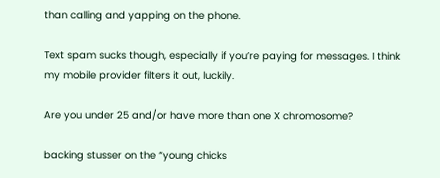than calling and yapping on the phone.

Text spam sucks though, especially if you’re paying for messages. I think my mobile provider filters it out, luckily.

Are you under 25 and/or have more than one X chromosome?

backing stusser on the “young chicks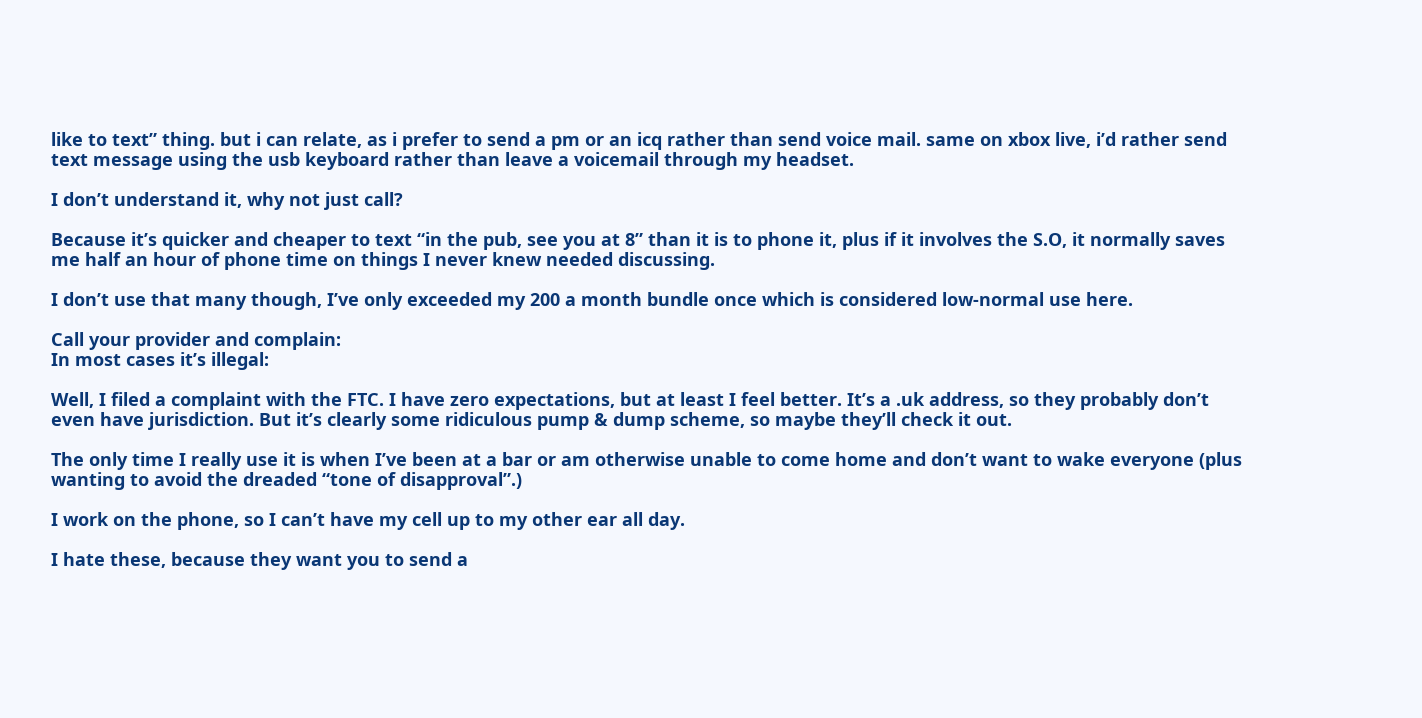like to text” thing. but i can relate, as i prefer to send a pm or an icq rather than send voice mail. same on xbox live, i’d rather send text message using the usb keyboard rather than leave a voicemail through my headset.

I don’t understand it, why not just call?

Because it’s quicker and cheaper to text “in the pub, see you at 8” than it is to phone it, plus if it involves the S.O, it normally saves me half an hour of phone time on things I never knew needed discussing.

I don’t use that many though, I’ve only exceeded my 200 a month bundle once which is considered low-normal use here.

Call your provider and complain:
In most cases it’s illegal:

Well, I filed a complaint with the FTC. I have zero expectations, but at least I feel better. It’s a .uk address, so they probably don’t even have jurisdiction. But it’s clearly some ridiculous pump & dump scheme, so maybe they’ll check it out.

The only time I really use it is when I’ve been at a bar or am otherwise unable to come home and don’t want to wake everyone (plus wanting to avoid the dreaded “tone of disapproval”.)

I work on the phone, so I can’t have my cell up to my other ear all day.

I hate these, because they want you to send a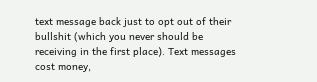text message back just to opt out of their bullshit (which you never should be receiving in the first place). Text messages cost money,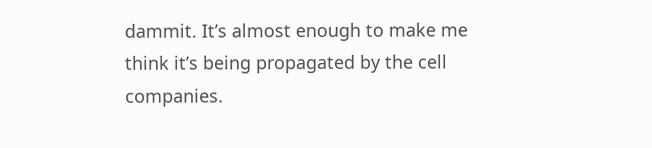dammit. It’s almost enough to make me think it’s being propagated by the cell companies.